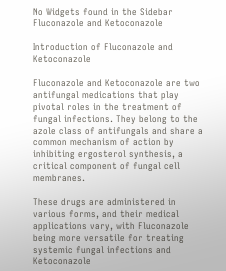No Widgets found in the Sidebar
Fluconazole and Ketoconazole

Introduction of Fluconazole and Ketoconazole

Fluconazole and Ketoconazole are two antifungal medications that play pivotal roles in the treatment of fungal infections. They belong to the azole class of antifungals and share a common mechanism of action by inhibiting ergosterol synthesis, a critical component of fungal cell membranes.

These drugs are administered in various forms, and their medical applications vary, with Fluconazole being more versatile for treating systemic fungal infections and Ketoconazole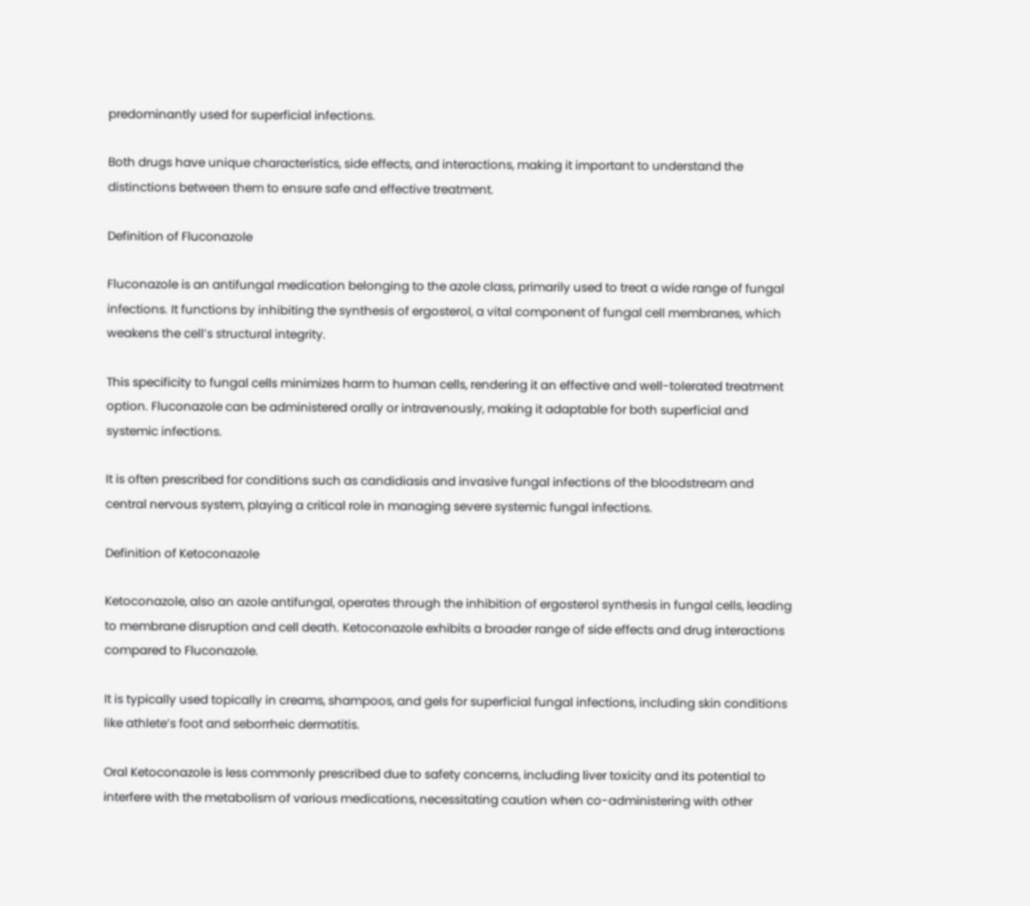predominantly used for superficial infections.

Both drugs have unique characteristics, side effects, and interactions, making it important to understand the distinctions between them to ensure safe and effective treatment.

Definition of Fluconazole

Fluconazole is an antifungal medication belonging to the azole class, primarily used to treat a wide range of fungal infections. It functions by inhibiting the synthesis of ergosterol, a vital component of fungal cell membranes, which weakens the cell’s structural integrity.

This specificity to fungal cells minimizes harm to human cells, rendering it an effective and well-tolerated treatment option. Fluconazole can be administered orally or intravenously, making it adaptable for both superficial and systemic infections.

It is often prescribed for conditions such as candidiasis and invasive fungal infections of the bloodstream and central nervous system, playing a critical role in managing severe systemic fungal infections.

Definition of Ketoconazole

Ketoconazole, also an azole antifungal, operates through the inhibition of ergosterol synthesis in fungal cells, leading to membrane disruption and cell death. Ketoconazole exhibits a broader range of side effects and drug interactions compared to Fluconazole.

It is typically used topically in creams, shampoos, and gels for superficial fungal infections, including skin conditions like athlete’s foot and seborrheic dermatitis.

Oral Ketoconazole is less commonly prescribed due to safety concerns, including liver toxicity and its potential to interfere with the metabolism of various medications, necessitating caution when co-administering with other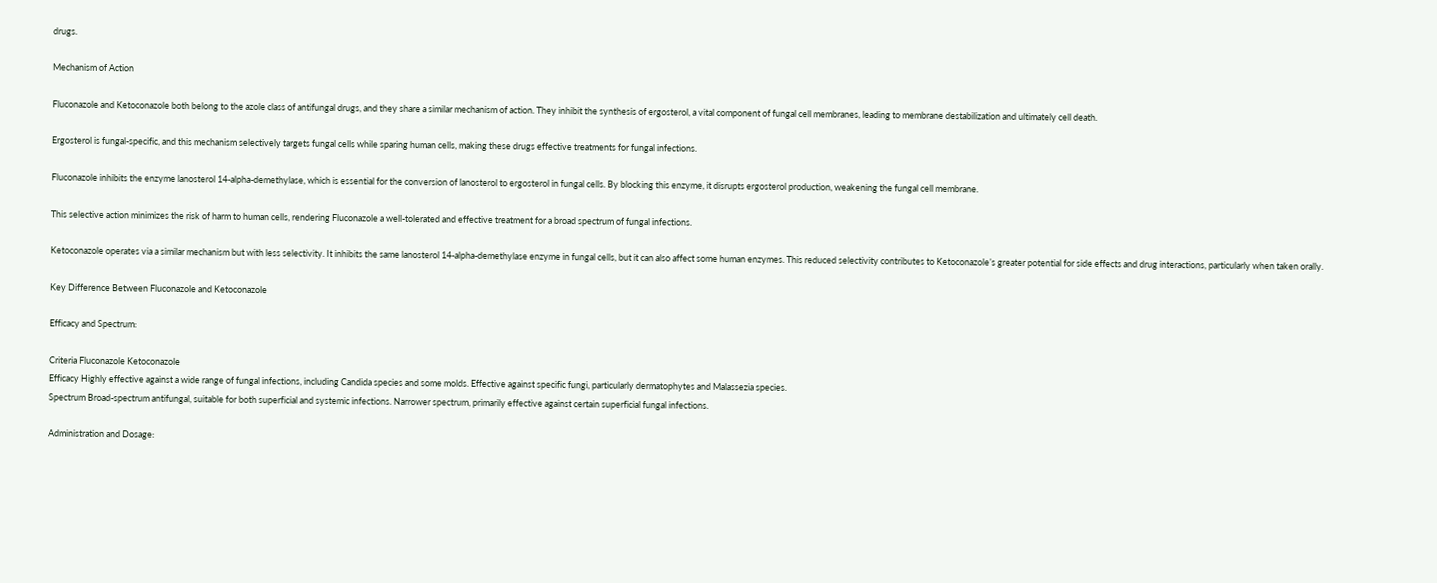drugs.

Mechanism of Action

Fluconazole and Ketoconazole both belong to the azole class of antifungal drugs, and they share a similar mechanism of action. They inhibit the synthesis of ergosterol, a vital component of fungal cell membranes, leading to membrane destabilization and ultimately cell death.

Ergosterol is fungal-specific, and this mechanism selectively targets fungal cells while sparing human cells, making these drugs effective treatments for fungal infections.

Fluconazole inhibits the enzyme lanosterol 14-alpha-demethylase, which is essential for the conversion of lanosterol to ergosterol in fungal cells. By blocking this enzyme, it disrupts ergosterol production, weakening the fungal cell membrane.

This selective action minimizes the risk of harm to human cells, rendering Fluconazole a well-tolerated and effective treatment for a broad spectrum of fungal infections.

Ketoconazole operates via a similar mechanism but with less selectivity. It inhibits the same lanosterol 14-alpha-demethylase enzyme in fungal cells, but it can also affect some human enzymes. This reduced selectivity contributes to Ketoconazole’s greater potential for side effects and drug interactions, particularly when taken orally.

Key Difference Between Fluconazole and Ketoconazole

Efficacy and Spectrum:

Criteria Fluconazole Ketoconazole
Efficacy Highly effective against a wide range of fungal infections, including Candida species and some molds. Effective against specific fungi, particularly dermatophytes and Malassezia species.
Spectrum Broad-spectrum antifungal, suitable for both superficial and systemic infections. Narrower spectrum, primarily effective against certain superficial fungal infections.

Administration and Dosage: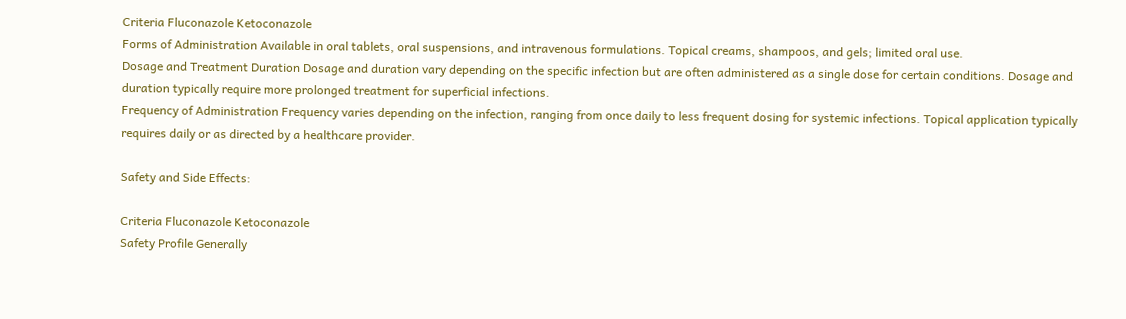Criteria Fluconazole Ketoconazole
Forms of Administration Available in oral tablets, oral suspensions, and intravenous formulations. Topical creams, shampoos, and gels; limited oral use.
Dosage and Treatment Duration Dosage and duration vary depending on the specific infection but are often administered as a single dose for certain conditions. Dosage and duration typically require more prolonged treatment for superficial infections.
Frequency of Administration Frequency varies depending on the infection, ranging from once daily to less frequent dosing for systemic infections. Topical application typically requires daily or as directed by a healthcare provider.

Safety and Side Effects:

Criteria Fluconazole Ketoconazole
Safety Profile Generally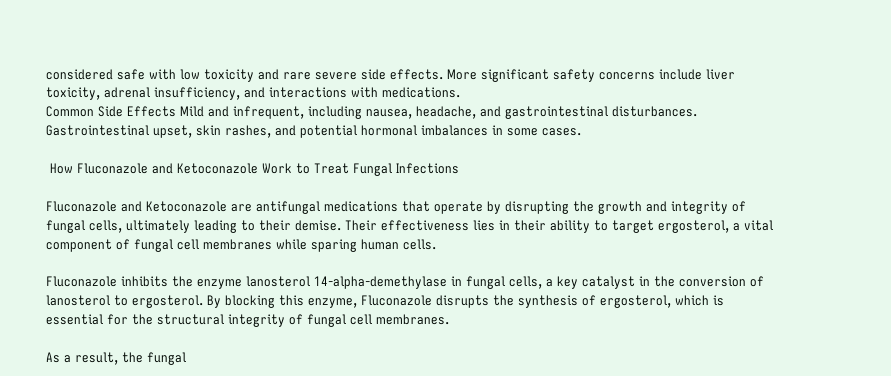considered safe with low toxicity and rare severe side effects. More significant safety concerns include liver toxicity, adrenal insufficiency, and interactions with medications.
Common Side Effects Mild and infrequent, including nausea, headache, and gastrointestinal disturbances. Gastrointestinal upset, skin rashes, and potential hormonal imbalances in some cases.

 How Fluconazole and Ketoconazole Work to Treat Fungal Infections

Fluconazole and Ketoconazole are antifungal medications that operate by disrupting the growth and integrity of fungal cells, ultimately leading to their demise. Their effectiveness lies in their ability to target ergosterol, a vital component of fungal cell membranes while sparing human cells.

Fluconazole inhibits the enzyme lanosterol 14-alpha-demethylase in fungal cells, a key catalyst in the conversion of lanosterol to ergosterol. By blocking this enzyme, Fluconazole disrupts the synthesis of ergosterol, which is essential for the structural integrity of fungal cell membranes.

As a result, the fungal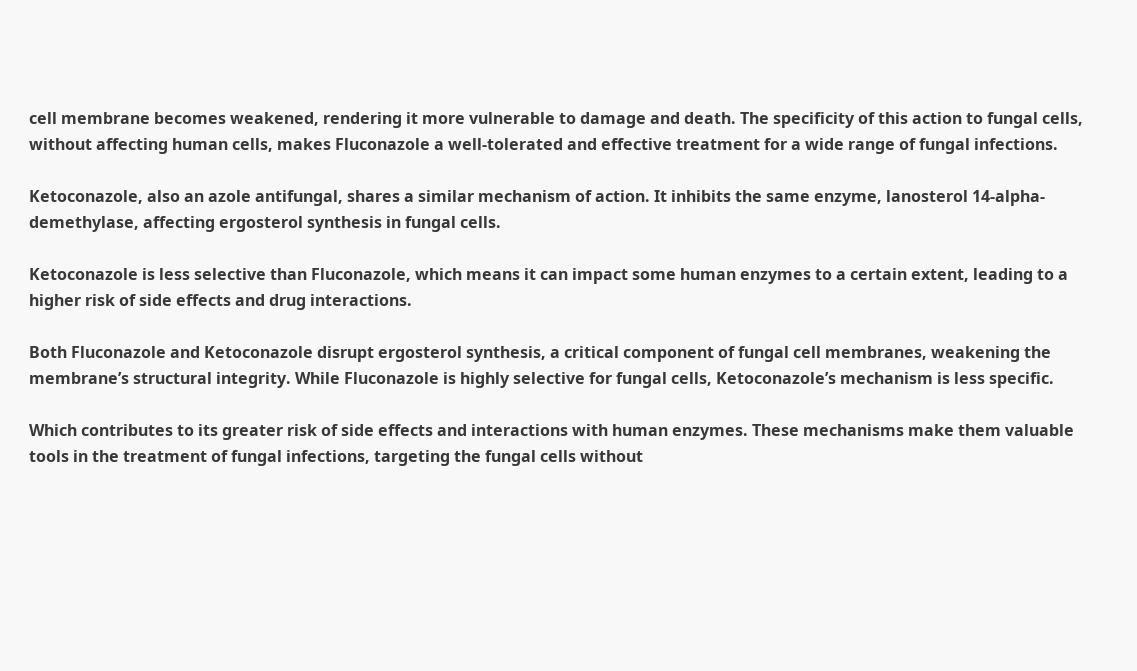cell membrane becomes weakened, rendering it more vulnerable to damage and death. The specificity of this action to fungal cells, without affecting human cells, makes Fluconazole a well-tolerated and effective treatment for a wide range of fungal infections.

Ketoconazole, also an azole antifungal, shares a similar mechanism of action. It inhibits the same enzyme, lanosterol 14-alpha-demethylase, affecting ergosterol synthesis in fungal cells.

Ketoconazole is less selective than Fluconazole, which means it can impact some human enzymes to a certain extent, leading to a higher risk of side effects and drug interactions.

Both Fluconazole and Ketoconazole disrupt ergosterol synthesis, a critical component of fungal cell membranes, weakening the membrane’s structural integrity. While Fluconazole is highly selective for fungal cells, Ketoconazole’s mechanism is less specific.

Which contributes to its greater risk of side effects and interactions with human enzymes. These mechanisms make them valuable tools in the treatment of fungal infections, targeting the fungal cells without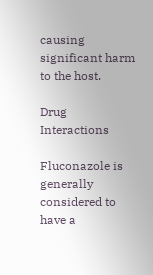causing significant harm to the host.

Drug Interactions

Fluconazole is generally considered to have a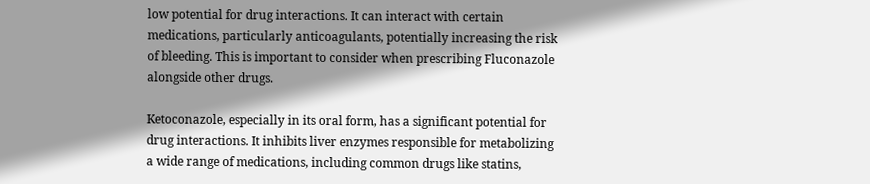low potential for drug interactions. It can interact with certain medications, particularly anticoagulants, potentially increasing the risk of bleeding. This is important to consider when prescribing Fluconazole alongside other drugs.

Ketoconazole, especially in its oral form, has a significant potential for drug interactions. It inhibits liver enzymes responsible for metabolizing a wide range of medications, including common drugs like statins,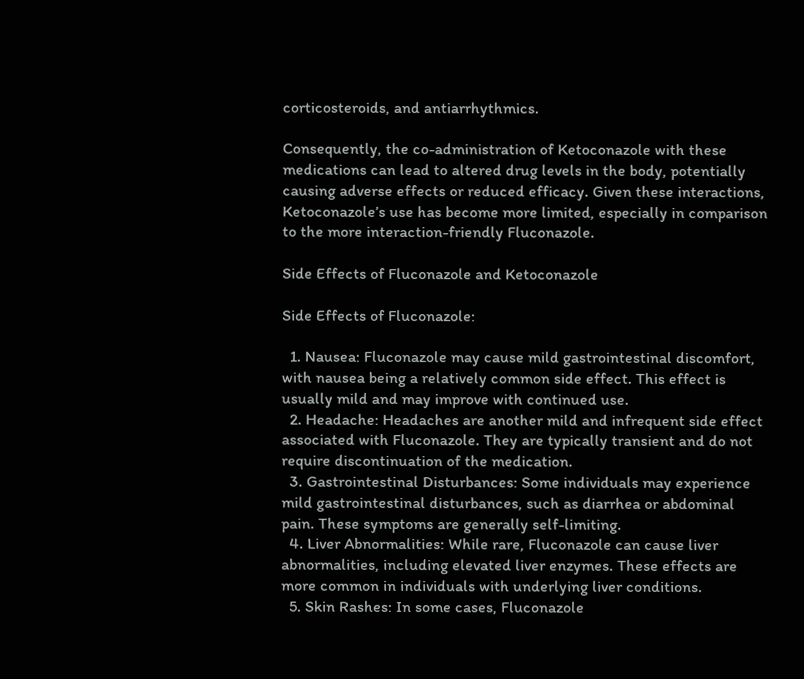corticosteroids, and antiarrhythmics.

Consequently, the co-administration of Ketoconazole with these medications can lead to altered drug levels in the body, potentially causing adverse effects or reduced efficacy. Given these interactions, Ketoconazole’s use has become more limited, especially in comparison to the more interaction-friendly Fluconazole.

Side Effects of Fluconazole and Ketoconazole

Side Effects of Fluconazole:

  1. Nausea: Fluconazole may cause mild gastrointestinal discomfort, with nausea being a relatively common side effect. This effect is usually mild and may improve with continued use.
  2. Headache: Headaches are another mild and infrequent side effect associated with Fluconazole. They are typically transient and do not require discontinuation of the medication.
  3. Gastrointestinal Disturbances: Some individuals may experience mild gastrointestinal disturbances, such as diarrhea or abdominal pain. These symptoms are generally self-limiting.
  4. Liver Abnormalities: While rare, Fluconazole can cause liver abnormalities, including elevated liver enzymes. These effects are more common in individuals with underlying liver conditions.
  5. Skin Rashes: In some cases, Fluconazole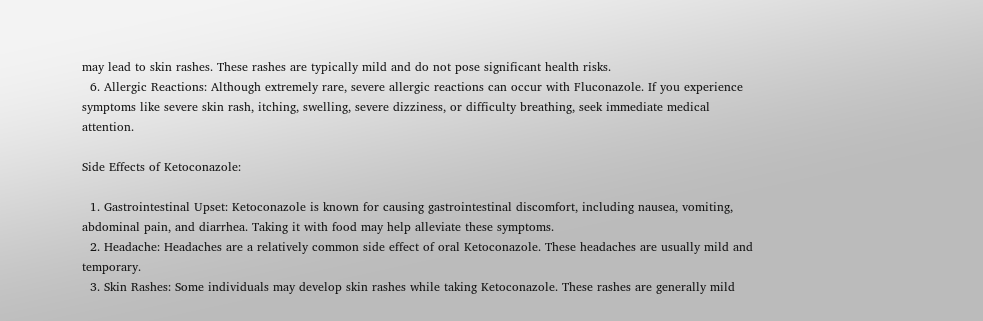may lead to skin rashes. These rashes are typically mild and do not pose significant health risks.
  6. Allergic Reactions: Although extremely rare, severe allergic reactions can occur with Fluconazole. If you experience symptoms like severe skin rash, itching, swelling, severe dizziness, or difficulty breathing, seek immediate medical attention.

Side Effects of Ketoconazole:

  1. Gastrointestinal Upset: Ketoconazole is known for causing gastrointestinal discomfort, including nausea, vomiting, abdominal pain, and diarrhea. Taking it with food may help alleviate these symptoms.
  2. Headache: Headaches are a relatively common side effect of oral Ketoconazole. These headaches are usually mild and temporary.
  3. Skin Rashes: Some individuals may develop skin rashes while taking Ketoconazole. These rashes are generally mild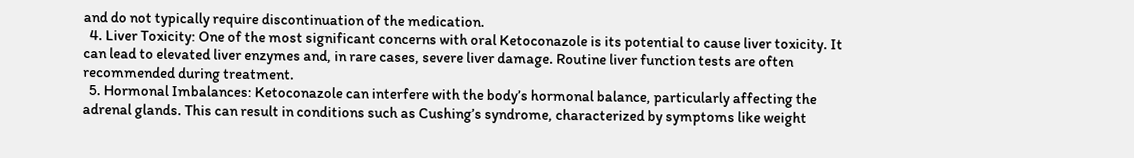and do not typically require discontinuation of the medication.
  4. Liver Toxicity: One of the most significant concerns with oral Ketoconazole is its potential to cause liver toxicity. It can lead to elevated liver enzymes and, in rare cases, severe liver damage. Routine liver function tests are often recommended during treatment.
  5. Hormonal Imbalances: Ketoconazole can interfere with the body’s hormonal balance, particularly affecting the adrenal glands. This can result in conditions such as Cushing’s syndrome, characterized by symptoms like weight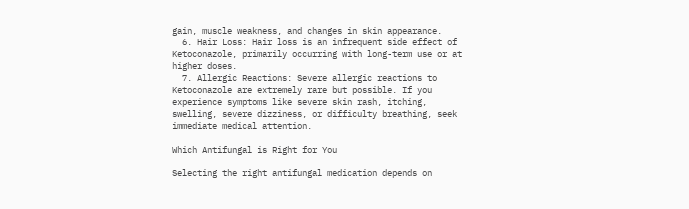gain, muscle weakness, and changes in skin appearance.
  6. Hair Loss: Hair loss is an infrequent side effect of Ketoconazole, primarily occurring with long-term use or at higher doses.
  7. Allergic Reactions: Severe allergic reactions to Ketoconazole are extremely rare but possible. If you experience symptoms like severe skin rash, itching, swelling, severe dizziness, or difficulty breathing, seek immediate medical attention.

Which Antifungal is Right for You

Selecting the right antifungal medication depends on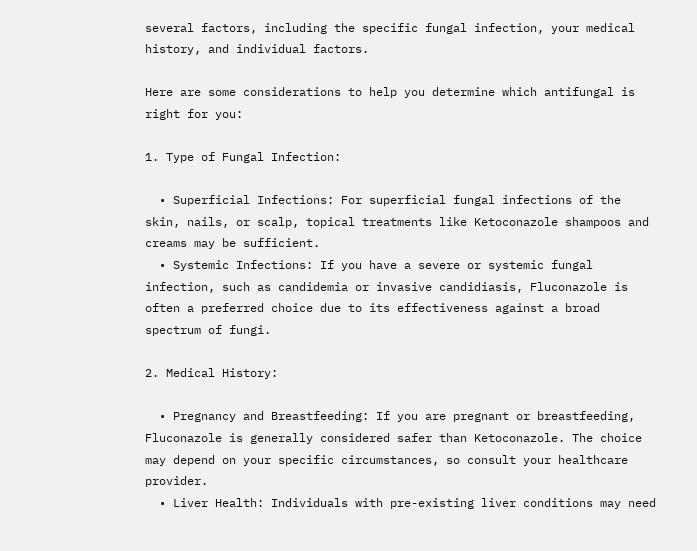several factors, including the specific fungal infection, your medical history, and individual factors.

Here are some considerations to help you determine which antifungal is right for you:

1. Type of Fungal Infection:

  • Superficial Infections: For superficial fungal infections of the skin, nails, or scalp, topical treatments like Ketoconazole shampoos and creams may be sufficient.
  • Systemic Infections: If you have a severe or systemic fungal infection, such as candidemia or invasive candidiasis, Fluconazole is often a preferred choice due to its effectiveness against a broad spectrum of fungi.

2. Medical History:

  • Pregnancy and Breastfeeding: If you are pregnant or breastfeeding, Fluconazole is generally considered safer than Ketoconazole. The choice may depend on your specific circumstances, so consult your healthcare provider.
  • Liver Health: Individuals with pre-existing liver conditions may need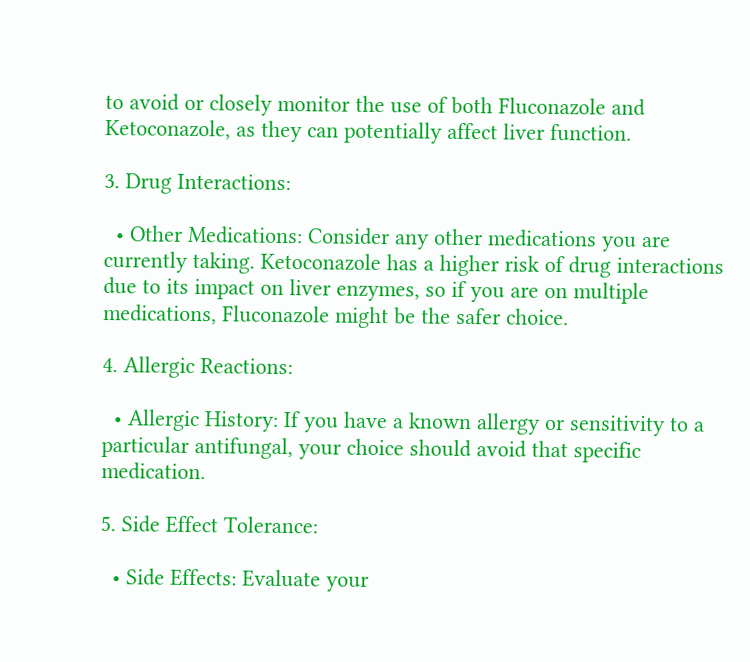to avoid or closely monitor the use of both Fluconazole and Ketoconazole, as they can potentially affect liver function.

3. Drug Interactions:

  • Other Medications: Consider any other medications you are currently taking. Ketoconazole has a higher risk of drug interactions due to its impact on liver enzymes, so if you are on multiple medications, Fluconazole might be the safer choice.

4. Allergic Reactions:

  • Allergic History: If you have a known allergy or sensitivity to a particular antifungal, your choice should avoid that specific medication.

5. Side Effect Tolerance:

  • Side Effects: Evaluate your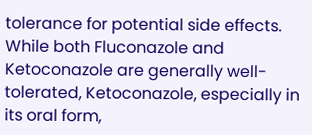tolerance for potential side effects. While both Fluconazole and Ketoconazole are generally well-tolerated, Ketoconazole, especially in its oral form,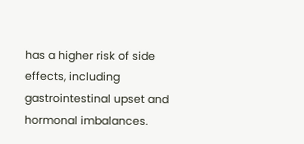has a higher risk of side effects, including gastrointestinal upset and hormonal imbalances.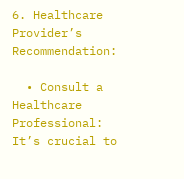6. Healthcare Provider’s Recommendation:

  • Consult a Healthcare Professional: It’s crucial to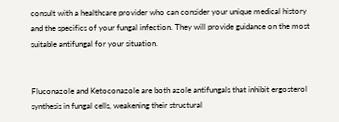consult with a healthcare provider who can consider your unique medical history and the specifics of your fungal infection. They will provide guidance on the most suitable antifungal for your situation.


Fluconazole and Ketoconazole are both azole antifungals that inhibit ergosterol synthesis in fungal cells, weakening their structural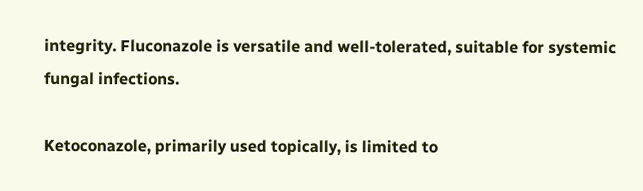integrity. Fluconazole is versatile and well-tolerated, suitable for systemic fungal infections.

Ketoconazole, primarily used topically, is limited to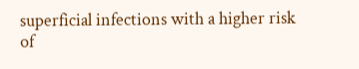superficial infections with a higher risk of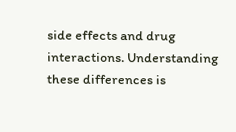side effects and drug interactions. Understanding these differences is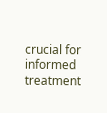crucial for informed treatment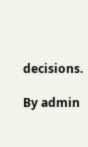decisions.

By admin